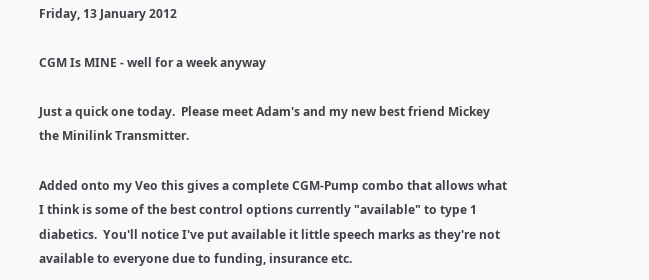Friday, 13 January 2012

CGM Is MINE - well for a week anyway

Just a quick one today.  Please meet Adam's and my new best friend Mickey the Minilink Transmitter.

Added onto my Veo this gives a complete CGM-Pump combo that allows what I think is some of the best control options currently "available" to type 1 diabetics.  You'll notice I've put available it little speech marks as they're not available to everyone due to funding, insurance etc.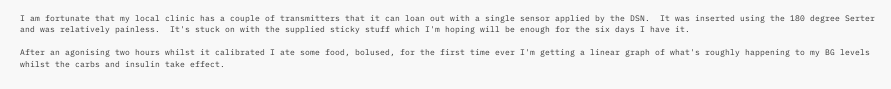I am fortunate that my local clinic has a couple of transmitters that it can loan out with a single sensor applied by the DSN.  It was inserted using the 180 degree Serter and was relatively painless.  It's stuck on with the supplied sticky stuff which I'm hoping will be enough for the six days I have it.

After an agonising two hours whilst it calibrated I ate some food, bolused, for the first time ever I'm getting a linear graph of what's roughly happening to my BG levels whilst the carbs and insulin take effect.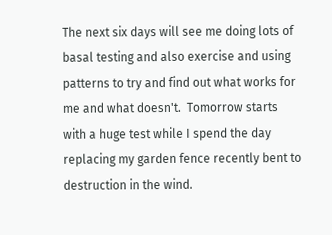The next six days will see me doing lots of basal testing and also exercise and using patterns to try and find out what works for me and what doesn't.  Tomorrow starts with a huge test while I spend the day replacing my garden fence recently bent to destruction in the wind.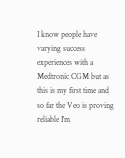I know people have varying success experiences with a Medtronic CGM but as this is my first time and so far the Veo is proving reliable I'm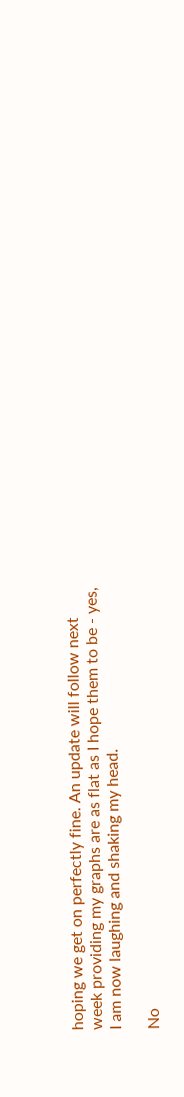hoping we get on perfectly fine. An update will follow next week providing my graphs are as flat as I hope them to be - yes, I am now laughing and shaking my head.

No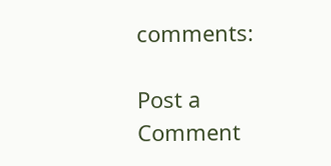comments:

Post a Comment